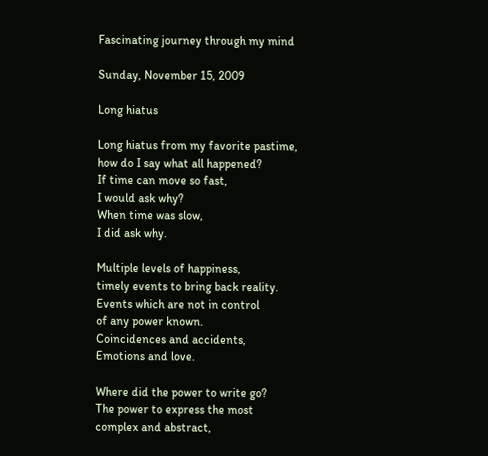Fascinating journey through my mind

Sunday, November 15, 2009

Long hiatus

Long hiatus from my favorite pastime,
how do I say what all happened?
If time can move so fast,
I would ask why?
When time was slow,
I did ask why.

Multiple levels of happiness,
timely events to bring back reality.
Events which are not in control
of any power known.
Coincidences and accidents,
Emotions and love.

Where did the power to write go?
The power to express the most
complex and abstract,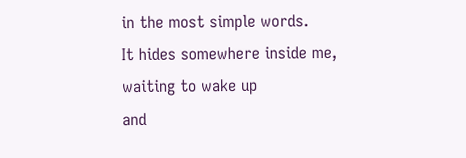in the most simple words.
It hides somewhere inside me,
waiting to wake up
and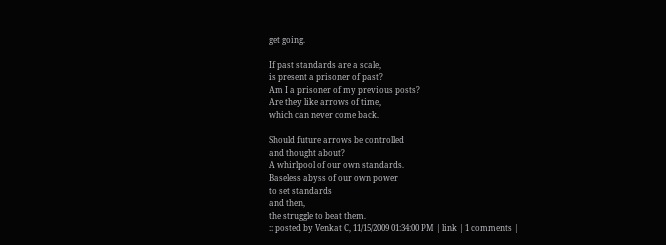get going.

If past standards are a scale,
is present a prisoner of past?
Am I a prisoner of my previous posts?
Are they like arrows of time,
which can never come back.

Should future arrows be controlled
and thought about?
A whirlpool of our own standards.
Baseless abyss of our own power
to set standards
and then,
the struggle to beat them.
:: posted by Venkat C, 11/15/2009 01:34:00 PM | link | 1 comments |